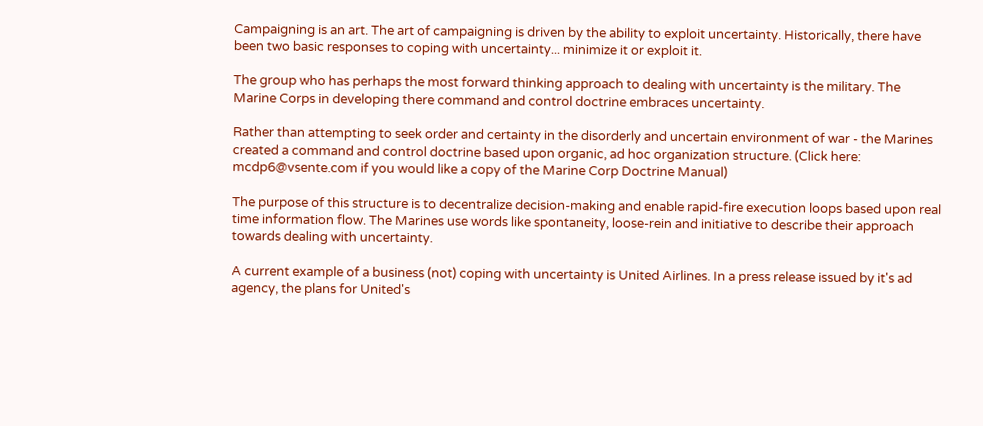Campaigning is an art. The art of campaigning is driven by the ability to exploit uncertainty. Historically, there have been two basic responses to coping with uncertainty... minimize it or exploit it.

The group who has perhaps the most forward thinking approach to dealing with uncertainty is the military. The Marine Corps in developing there command and control doctrine embraces uncertainty.

Rather than attempting to seek order and certainty in the disorderly and uncertain environment of war - the Marines created a command and control doctrine based upon organic, ad hoc organization structure. (Click here: mcdp6@vsente.com if you would like a copy of the Marine Corp Doctrine Manual)

The purpose of this structure is to decentralize decision-making and enable rapid-fire execution loops based upon real time information flow. The Marines use words like spontaneity, loose-rein and initiative to describe their approach towards dealing with uncertainty.

A current example of a business (not) coping with uncertainty is United Airlines. In a press release issued by it's ad agency, the plans for United's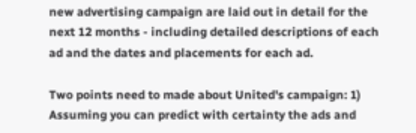new advertising campaign are laid out in detail for the next 12 months - including detailed descriptions of each ad and the dates and placements for each ad.

Two points need to made about United's campaign: 1) Assuming you can predict with certainty the ads and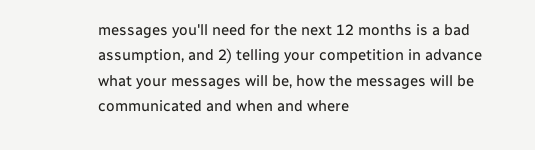messages you'll need for the next 12 months is a bad assumption, and 2) telling your competition in advance what your messages will be, how the messages will be communicated and when and where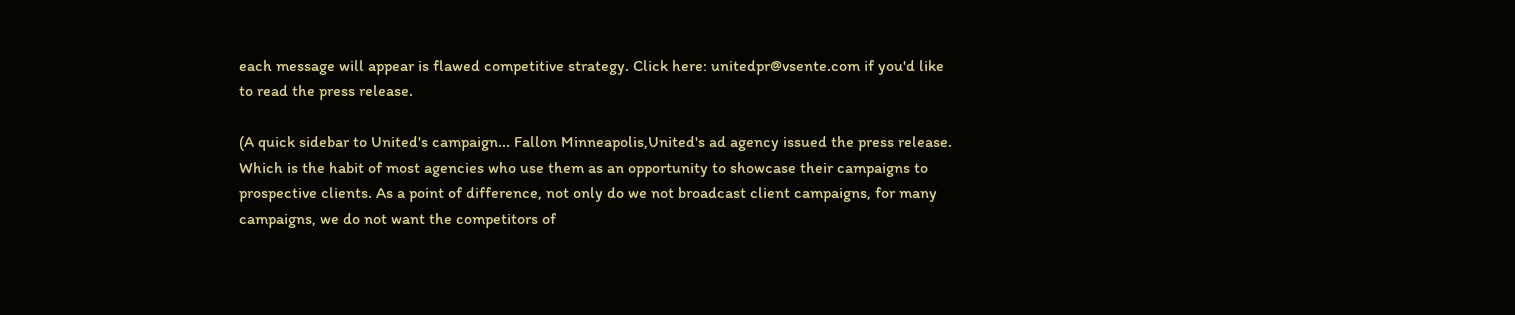each message will appear is flawed competitive strategy. Click here: unitedpr@vsente.com if you'd like to read the press release.

(A quick sidebar to United's campaign... Fallon Minneapolis,United's ad agency issued the press release. Which is the habit of most agencies who use them as an opportunity to showcase their campaigns to prospective clients. As a point of difference, not only do we not broadcast client campaigns, for many campaigns, we do not want the competitors of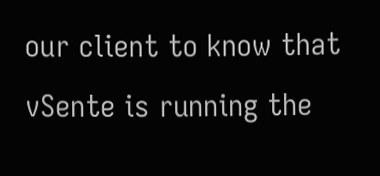our client to know that vSente is running the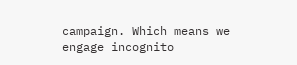campaign. Which means we engage incognito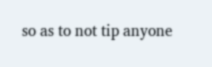so as to not tip anyone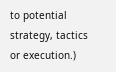to potential strategy, tactics or execution.)